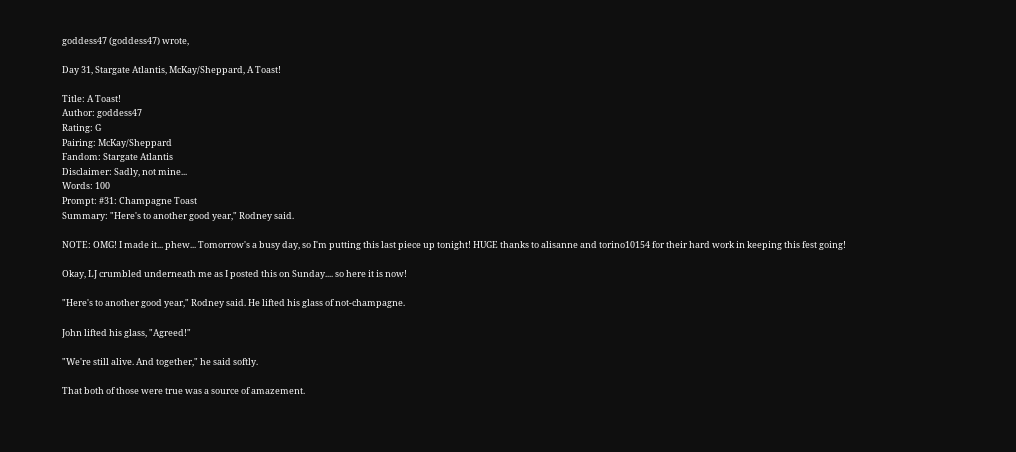goddess47 (goddess47) wrote,

Day 31, Stargate Atlantis, McKay/Sheppard, A Toast!

Title: A Toast!
Author: goddess47
Rating: G
Pairing: McKay/Sheppard
Fandom: Stargate Atlantis
Disclaimer: Sadly, not mine...
Words: 100
Prompt: #31: Champagne Toast
Summary: "Here's to another good year," Rodney said.

NOTE: OMG! I made it... phew... Tomorrow's a busy day, so I'm putting this last piece up tonight! HUGE thanks to alisanne and torino10154 for their hard work in keeping this fest going!

Okay, LJ crumbled underneath me as I posted this on Sunday.... so here it is now!

"Here's to another good year," Rodney said. He lifted his glass of not-champagne.

John lifted his glass, "Agreed!"

"We're still alive. And together," he said softly.

That both of those were true was a source of amazement.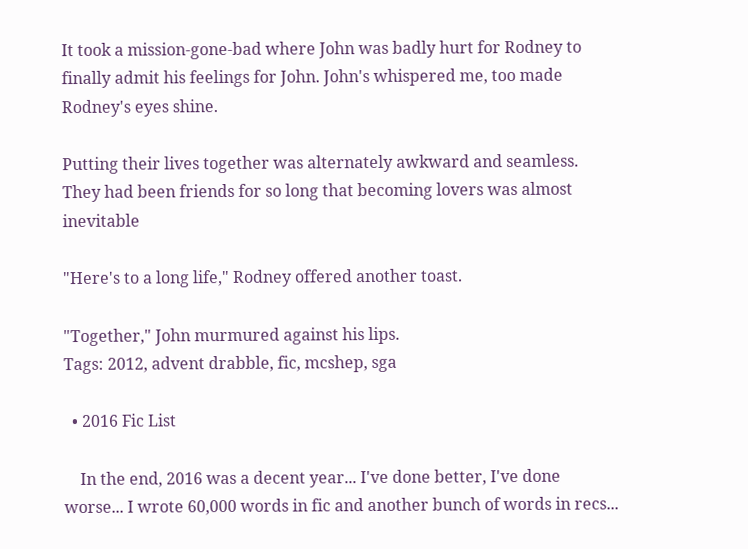It took a mission-gone-bad where John was badly hurt for Rodney to finally admit his feelings for John. John's whispered me, too made Rodney's eyes shine.

Putting their lives together was alternately awkward and seamless. They had been friends for so long that becoming lovers was almost inevitable

"Here's to a long life," Rodney offered another toast.

"Together," John murmured against his lips.
Tags: 2012, advent drabble, fic, mcshep, sga

  • 2016 Fic List

    In the end, 2016 was a decent year... I've done better, I've done worse... I wrote 60,000 words in fic and another bunch of words in recs...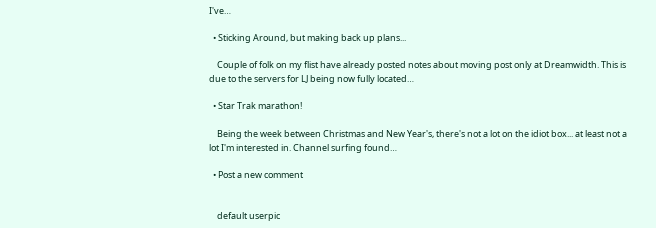I've…

  • Sticking Around, but making back up plans...

    Couple of folk on my flist have already posted notes about moving post only at Dreamwidth. This is due to the servers for LJ being now fully located…

  • Star Trak marathon!

    Being the week between Christmas and New Year's, there's not a lot on the idiot box... at least not a lot I'm interested in. Channel surfing found…

  • Post a new comment


    default userpic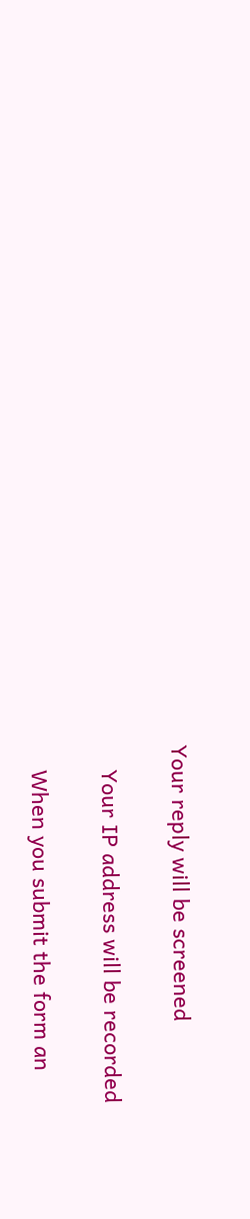Your reply will be screened

    Your IP address will be recorded

    When you submit the form an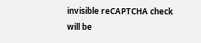invisible reCAPTCHA check will be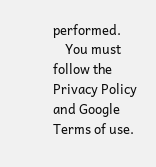performed.
    You must follow the Privacy Policy and Google Terms of use.